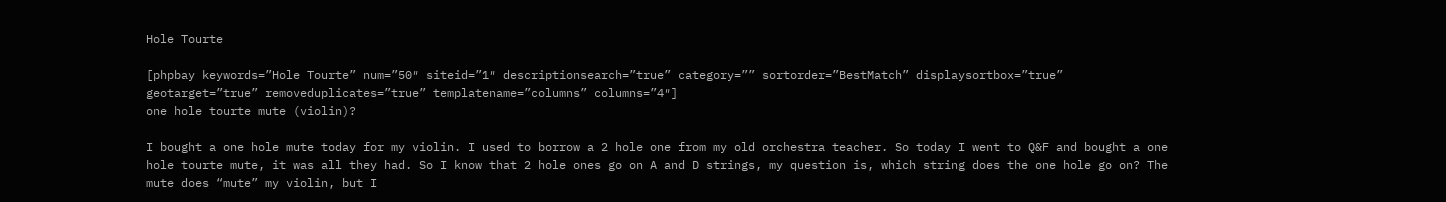Hole Tourte

[phpbay keywords=”Hole Tourte” num=”50″ siteid=”1″ descriptionsearch=”true” category=”” sortorder=”BestMatch” displaysortbox=”true” geotarget=”true” removeduplicates=”true” templatename=”columns” columns=”4″]
one hole tourte mute (violin)?

I bought a one hole mute today for my violin. I used to borrow a 2 hole one from my old orchestra teacher. So today I went to Q&F and bought a one hole tourte mute, it was all they had. So I know that 2 hole ones go on A and D strings, my question is, which string does the one hole go on? The mute does “mute” my violin, but I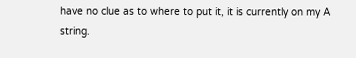have no clue as to where to put it, it is currently on my A string.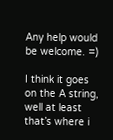Any help would be welcome. =)

I think it goes on the A string, well at least that’s where i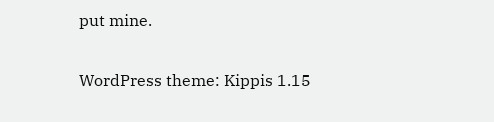put mine.

WordPress theme: Kippis 1.15